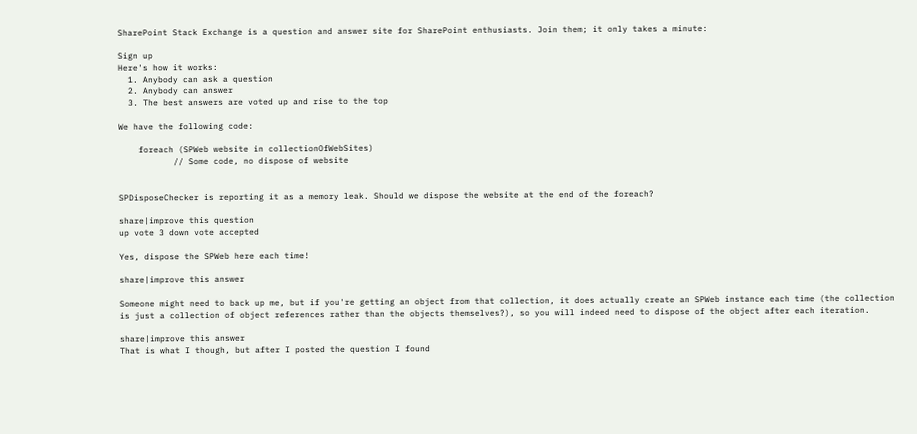SharePoint Stack Exchange is a question and answer site for SharePoint enthusiasts. Join them; it only takes a minute:

Sign up
Here's how it works:
  1. Anybody can ask a question
  2. Anybody can answer
  3. The best answers are voted up and rise to the top

We have the following code:

    foreach (SPWeb website in collectionOfWebSites)
           // Some code, no dispose of website


SPDisposeChecker is reporting it as a memory leak. Should we dispose the website at the end of the foreach?

share|improve this question
up vote 3 down vote accepted

Yes, dispose the SPWeb here each time!

share|improve this answer

Someone might need to back up me, but if you're getting an object from that collection, it does actually create an SPWeb instance each time (the collection is just a collection of object references rather than the objects themselves?), so you will indeed need to dispose of the object after each iteration.

share|improve this answer
That is what I though, but after I posted the question I found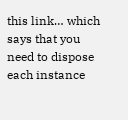this link… which says that you need to dispose each instance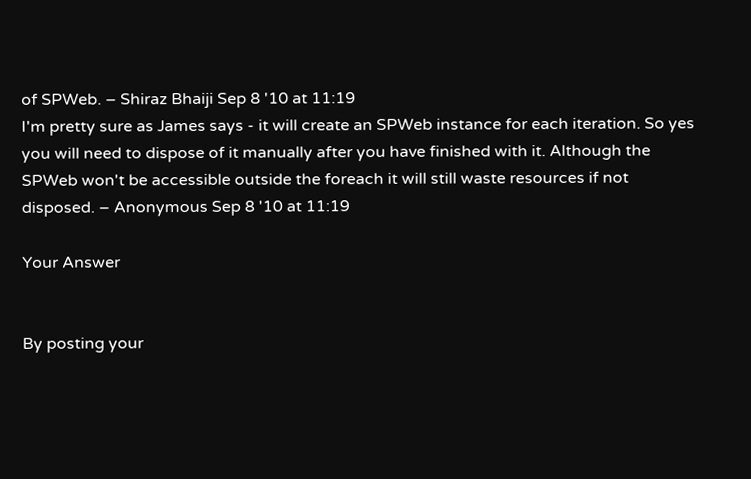of SPWeb. – Shiraz Bhaiji Sep 8 '10 at 11:19
I'm pretty sure as James says - it will create an SPWeb instance for each iteration. So yes you will need to dispose of it manually after you have finished with it. Although the SPWeb won't be accessible outside the foreach it will still waste resources if not disposed. – Anonymous Sep 8 '10 at 11:19

Your Answer


By posting your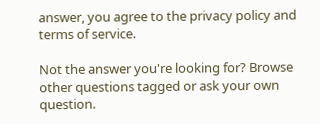answer, you agree to the privacy policy and terms of service.

Not the answer you're looking for? Browse other questions tagged or ask your own question.